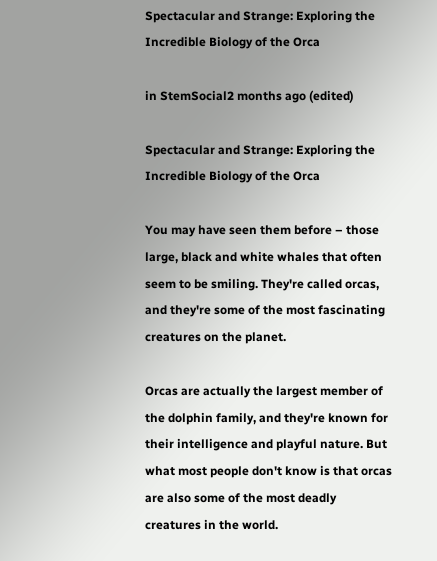Spectacular and Strange: Exploring the Incredible Biology of the Orca

in StemSocial2 months ago (edited)

Spectacular and Strange: Exploring the Incredible Biology of the Orca

You may have seen them before – those large, black and white whales that often seem to be smiling. They're called orcas, and they're some of the most fascinating creatures on the planet.

Orcas are actually the largest member of the dolphin family, and they're known for their intelligence and playful nature. But what most people don't know is that orcas are also some of the most deadly creatures in the world.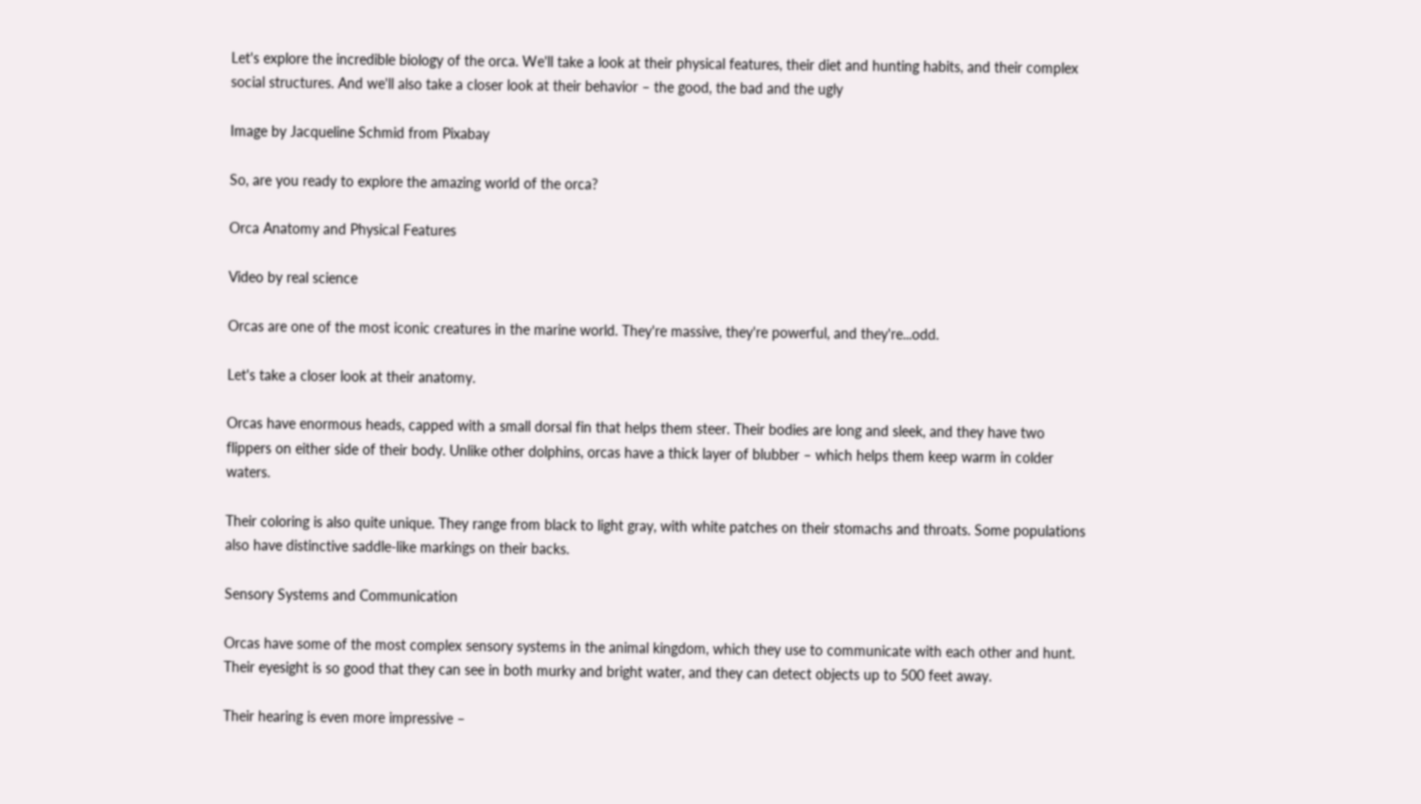Let's explore the incredible biology of the orca. We'll take a look at their physical features, their diet and hunting habits, and their complex social structures. And we'll also take a closer look at their behavior – the good, the bad and the ugly

Image by Jacqueline Schmid from Pixabay

So, are you ready to explore the amazing world of the orca?

Orca Anatomy and Physical Features

Video by real science

Orcas are one of the most iconic creatures in the marine world. They're massive, they're powerful, and they're...odd.

Let's take a closer look at their anatomy.

Orcas have enormous heads, capped with a small dorsal fin that helps them steer. Their bodies are long and sleek, and they have two flippers on either side of their body. Unlike other dolphins, orcas have a thick layer of blubber – which helps them keep warm in colder waters.

Their coloring is also quite unique. They range from black to light gray, with white patches on their stomachs and throats. Some populations also have distinctive saddle-like markings on their backs.

Sensory Systems and Communication

Orcas have some of the most complex sensory systems in the animal kingdom, which they use to communicate with each other and hunt. Their eyesight is so good that they can see in both murky and bright water, and they can detect objects up to 500 feet away.

Their hearing is even more impressive –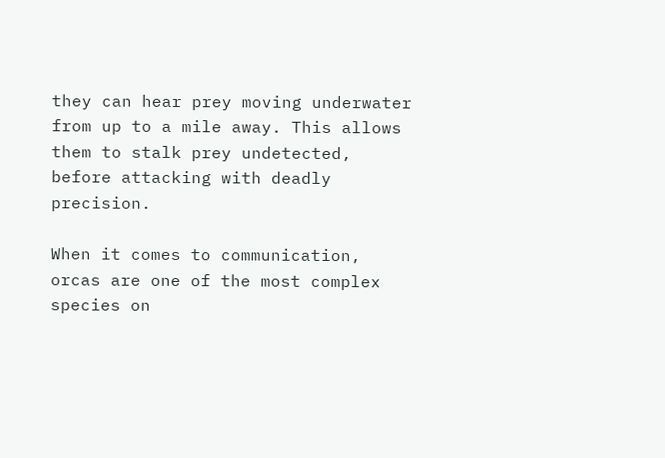they can hear prey moving underwater from up to a mile away. This allows them to stalk prey undetected, before attacking with deadly precision.

When it comes to communication, orcas are one of the most complex species on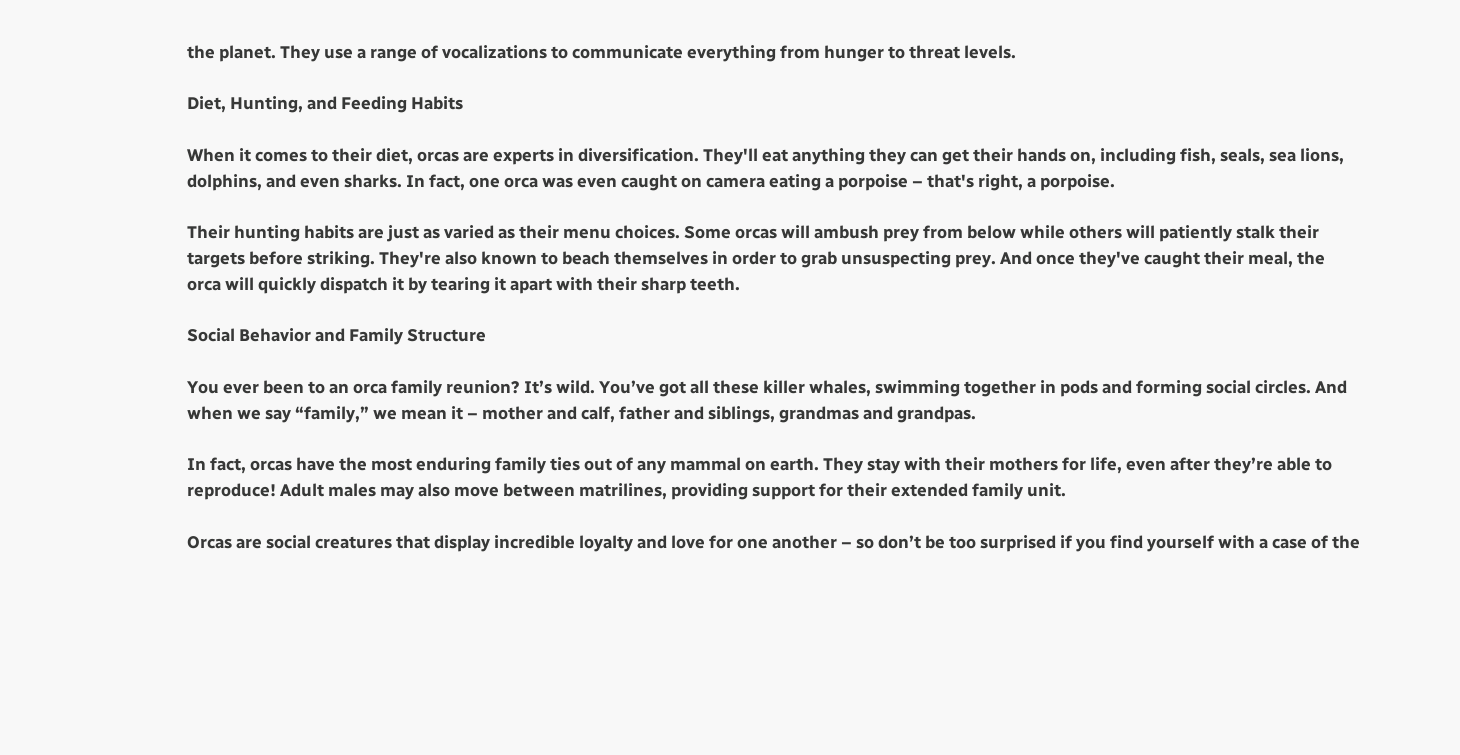the planet. They use a range of vocalizations to communicate everything from hunger to threat levels.

Diet, Hunting, and Feeding Habits

When it comes to their diet, orcas are experts in diversification. They'll eat anything they can get their hands on, including fish, seals, sea lions, dolphins, and even sharks. In fact, one orca was even caught on camera eating a porpoise – that's right, a porpoise.

Their hunting habits are just as varied as their menu choices. Some orcas will ambush prey from below while others will patiently stalk their targets before striking. They're also known to beach themselves in order to grab unsuspecting prey. And once they've caught their meal, the orca will quickly dispatch it by tearing it apart with their sharp teeth.

Social Behavior and Family Structure

You ever been to an orca family reunion? It’s wild. You’ve got all these killer whales, swimming together in pods and forming social circles. And when we say “family,” we mean it – mother and calf, father and siblings, grandmas and grandpas.

In fact, orcas have the most enduring family ties out of any mammal on earth. They stay with their mothers for life, even after they’re able to reproduce! Adult males may also move between matrilines, providing support for their extended family unit.

Orcas are social creatures that display incredible loyalty and love for one another – so don’t be too surprised if you find yourself with a case of the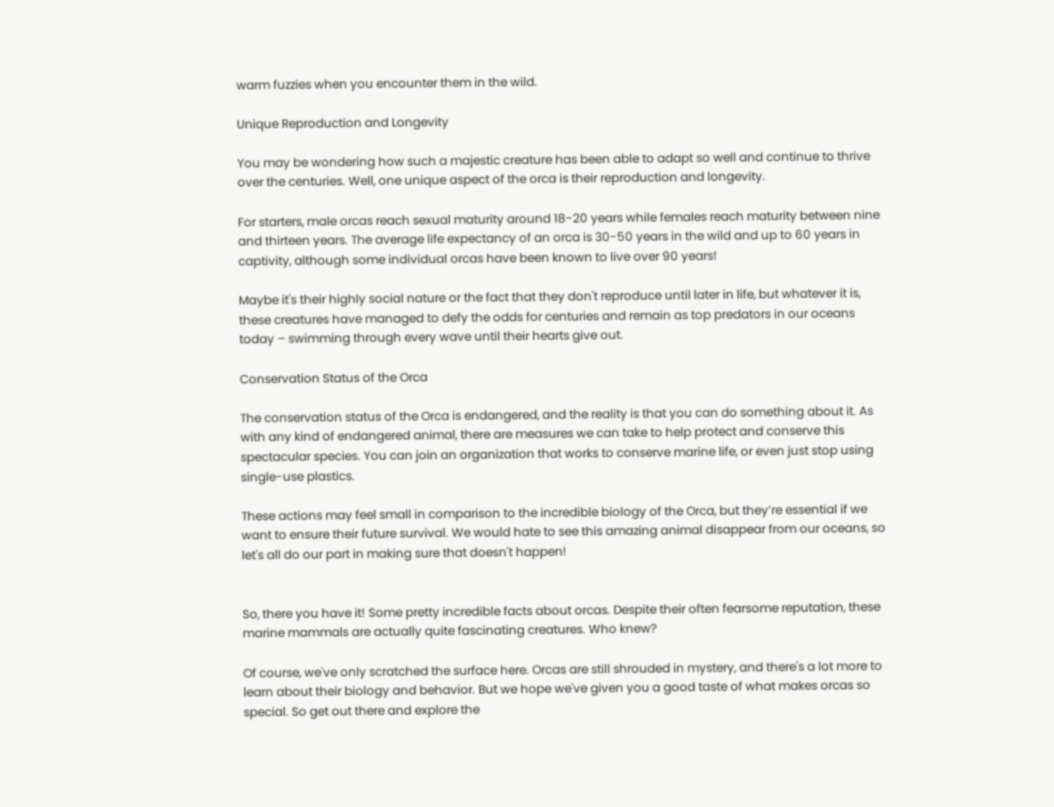warm fuzzies when you encounter them in the wild.

Unique Reproduction and Longevity

You may be wondering how such a majestic creature has been able to adapt so well and continue to thrive over the centuries. Well, one unique aspect of the orca is their reproduction and longevity.

For starters, male orcas reach sexual maturity around 18-20 years while females reach maturity between nine and thirteen years. The average life expectancy of an orca is 30-50 years in the wild and up to 60 years in captivity, although some individual orcas have been known to live over 90 years!

Maybe it's their highly social nature or the fact that they don't reproduce until later in life, but whatever it is, these creatures have managed to defy the odds for centuries and remain as top predators in our oceans today – swimming through every wave until their hearts give out.

Conservation Status of the Orca

The conservation status of the Orca is endangered, and the reality is that you can do something about it. As with any kind of endangered animal, there are measures we can take to help protect and conserve this spectacular species. You can join an organization that works to conserve marine life, or even just stop using single-use plastics.

These actions may feel small in comparison to the incredible biology of the Orca, but they’re essential if we want to ensure their future survival. We would hate to see this amazing animal disappear from our oceans, so let's all do our part in making sure that doesn't happen!


So, there you have it! Some pretty incredible facts about orcas. Despite their often fearsome reputation, these marine mammals are actually quite fascinating creatures. Who knew?

Of course, we've only scratched the surface here. Orcas are still shrouded in mystery, and there's a lot more to learn about their biology and behavior. But we hope we've given you a good taste of what makes orcas so special. So get out there and explore the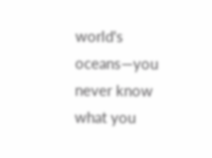world's oceans—you never know what you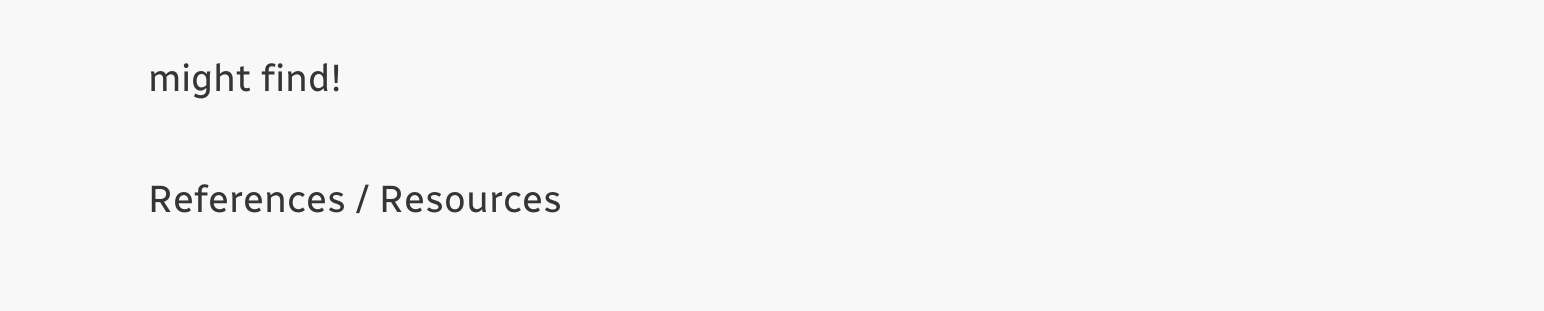might find!

References / Resources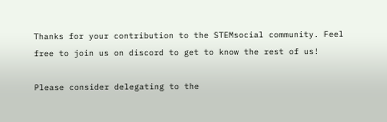Thanks for your contribution to the STEMsocial community. Feel free to join us on discord to get to know the rest of us!

Please consider delegating to the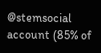@stemsocial account (85% of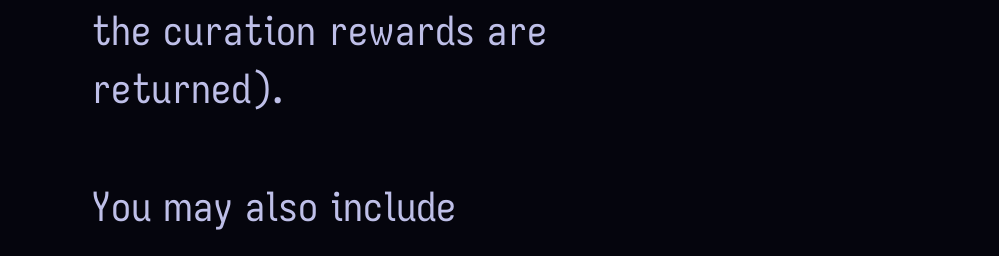the curation rewards are returned).

You may also include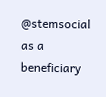@stemsocial as a beneficiary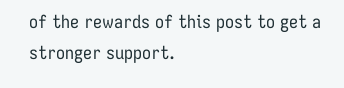of the rewards of this post to get a stronger support.